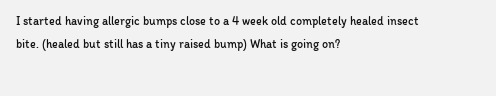I started having allergic bumps close to a 4 week old completely healed insect bite. (healed but still has a tiny raised bump) What is going on?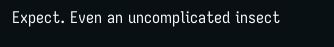Expect. Even an uncomplicated insect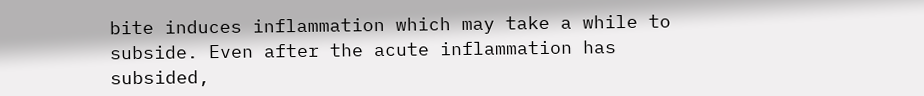bite induces inflammation which may take a while to subside. Even after the acute inflammation has subsided,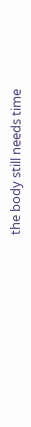the body still needs time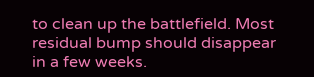to clean up the battlefield. Most residual bump should disappear in a few weeks.